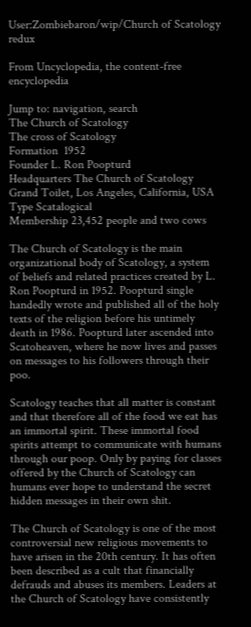User:Zombiebaron/wip/Church of Scatology redux

From Uncyclopedia, the content-free encyclopedia

Jump to: navigation, search
The Church of Scatology
The cross of Scatology
Formation  1952
Founder L. Ron Poopturd
Headquarters The Church of Scatology Grand Toilet, Los Angeles, California, USA
Type Scatalogical
Membership 23,452 people and two cows

The Church of Scatology is the main organizational body of Scatology, a system of beliefs and related practices created by L. Ron Poopturd in 1952. Poopturd single handedly wrote and published all of the holy texts of the religion before his untimely death in 1986. Poopturd later ascended into Scatoheaven, where he now lives and passes on messages to his followers through their poo.

Scatology teaches that all matter is constant and that therefore all of the food we eat has an immortal spirit. These immortal food spirits attempt to communicate with humans through our poop. Only by paying for classes offered by the Church of Scatology can humans ever hope to understand the secret hidden messages in their own shit.

The Church of Scatology is one of the most controversial new religious movements to have arisen in the 20th century. It has often been described as a cult that financially defrauds and abuses its members. Leaders at the Church of Scatology have consistently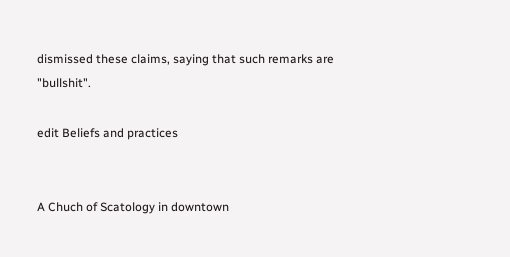dismissed these claims, saying that such remarks are "bullshit".

edit Beliefs and practices


A Chuch of Scatology in downtown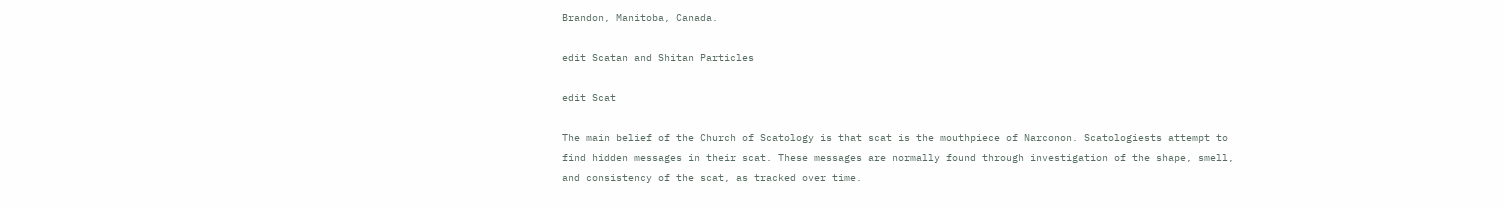Brandon, Manitoba, Canada.

edit Scatan and Shitan Particles

edit Scat

The main belief of the Church of Scatology is that scat is the mouthpiece of Narconon. Scatologiests attempt to find hidden messages in their scat. These messages are normally found through investigation of the shape, smell, and consistency of the scat, as tracked over time.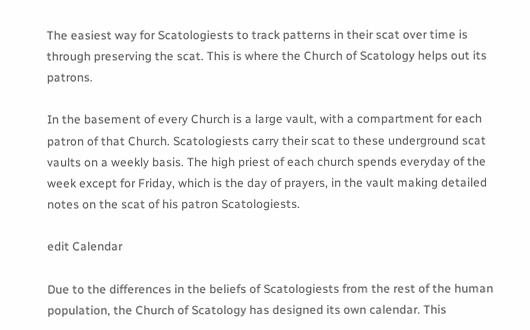The easiest way for Scatologiests to track patterns in their scat over time is through preserving the scat. This is where the Church of Scatology helps out its patrons.

In the basement of every Church is a large vault, with a compartment for each patron of that Church. Scatologiests carry their scat to these underground scat vaults on a weekly basis. The high priest of each church spends everyday of the week except for Friday, which is the day of prayers, in the vault making detailed notes on the scat of his patron Scatologiests.

edit Calendar

Due to the differences in the beliefs of Scatologiests from the rest of the human population, the Church of Scatology has designed its own calendar. This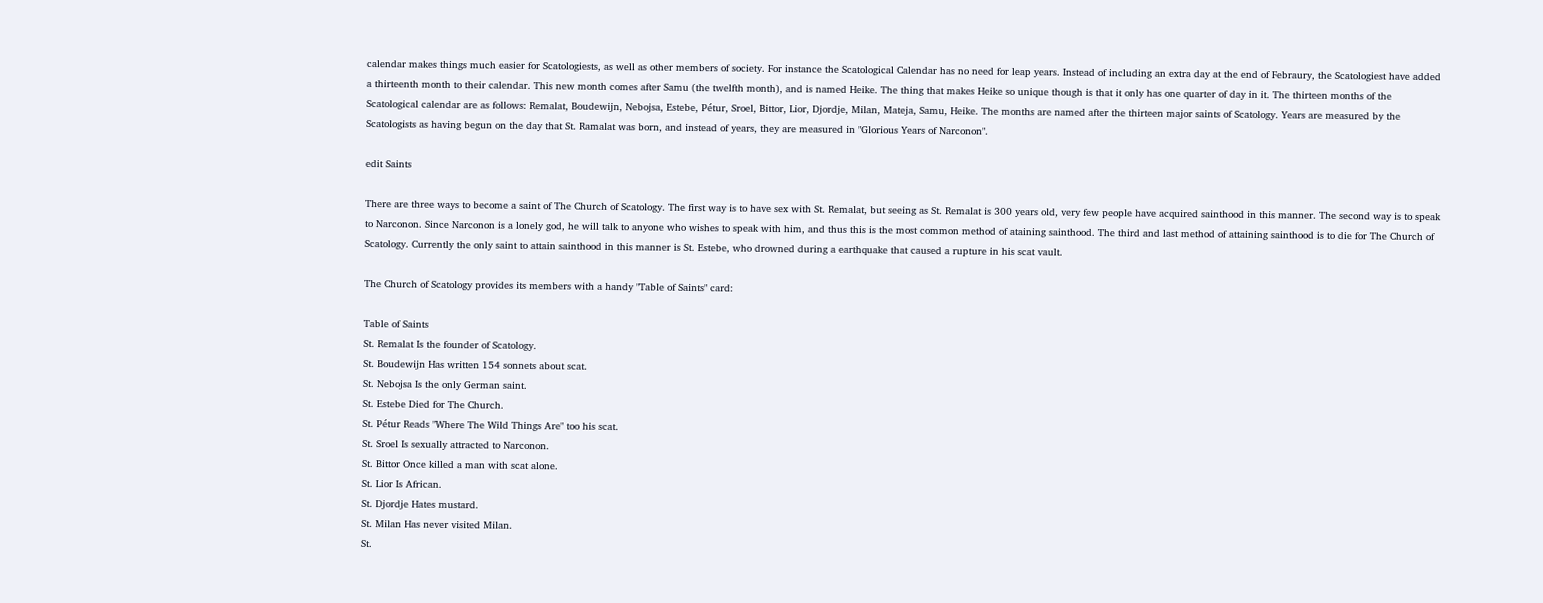calendar makes things much easier for Scatologiests, as well as other members of society. For instance the Scatological Calendar has no need for leap years. Instead of including an extra day at the end of Febraury, the Scatologiest have added a thirteenth month to their calendar. This new month comes after Samu (the twelfth month), and is named Heike. The thing that makes Heike so unique though is that it only has one quarter of day in it. The thirteen months of the Scatological calendar are as follows: Remalat, Boudewijn, Nebojsa, Estebe, Pétur, Sroel, Bittor, Lior, Djordje, Milan, Mateja, Samu, Heike. The months are named after the thirteen major saints of Scatology. Years are measured by the Scatologists as having begun on the day that St. Ramalat was born, and instead of years, they are measured in "Glorious Years of Narconon".

edit Saints

There are three ways to become a saint of The Church of Scatology. The first way is to have sex with St. Remalat, but seeing as St. Remalat is 300 years old, very few people have acquired sainthood in this manner. The second way is to speak to Narconon. Since Narconon is a lonely god, he will talk to anyone who wishes to speak with him, and thus this is the most common method of ataining sainthood. The third and last method of attaining sainthood is to die for The Church of Scatology. Currently the only saint to attain sainthood in this manner is St. Estebe, who drowned during a earthquake that caused a rupture in his scat vault.

The Church of Scatology provides its members with a handy "Table of Saints" card:

Table of Saints
St. Remalat Is the founder of Scatology.
St. Boudewijn Has written 154 sonnets about scat.
St. Nebojsa Is the only German saint.
St. Estebe Died for The Church.
St. Pétur Reads "Where The Wild Things Are" too his scat.
St. Sroel Is sexually attracted to Narconon.
St. Bittor Once killed a man with scat alone.
St. Lior Is African.
St. Djordje Hates mustard.
St. Milan Has never visited Milan.
St.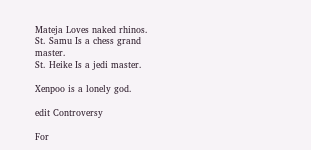Mateja Loves naked rhinos.
St. Samu Is a chess grand master.
St. Heike Is a jedi master.

Xenpoo is a lonely god.

edit Controversy

For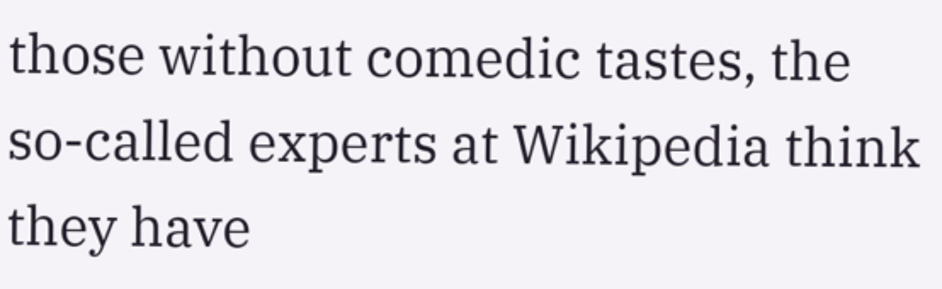those without comedic tastes, the so-called experts at Wikipedia think they have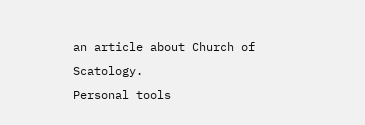an article about Church of Scatology.
Personal tools